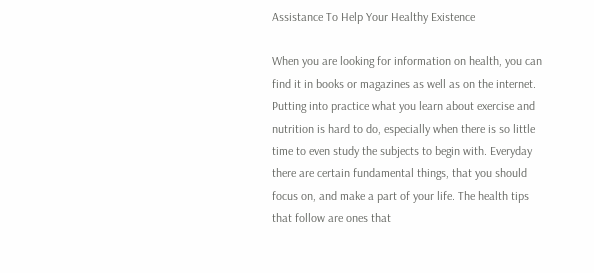Assistance To Help Your Healthy Existence

When you are looking for information on health, you can find it in books or magazines as well as on the internet. Putting into practice what you learn about exercise and nutrition is hard to do, especially when there is so little time to even study the subjects to begin with. Everyday there are certain fundamental things, that you should focus on, and make a part of your life. The health tips that follow are ones that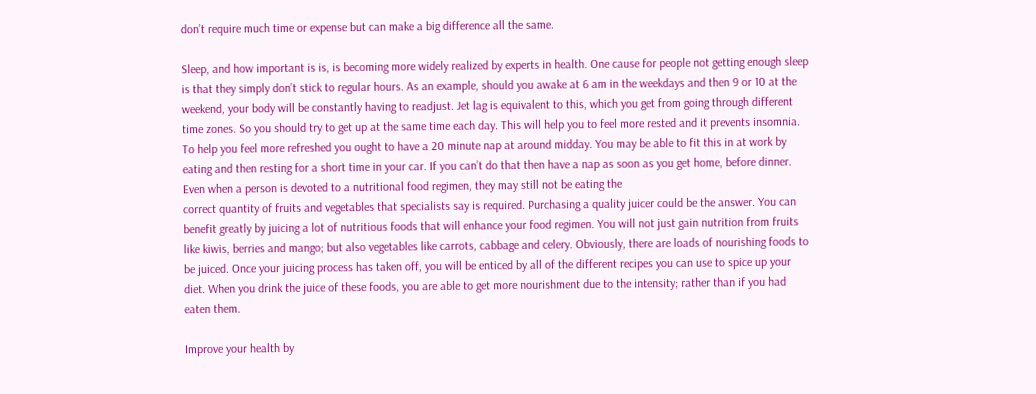don’t require much time or expense but can make a big difference all the same.

Sleep, and how important is is, is becoming more widely realized by experts in health. One cause for people not getting enough sleep is that they simply don’t stick to regular hours. As an example, should you awake at 6 am in the weekdays and then 9 or 10 at the weekend, your body will be constantly having to readjust. Jet lag is equivalent to this, which you get from going through different time zones. So you should try to get up at the same time each day. This will help you to feel more rested and it prevents insomnia. To help you feel more refreshed you ought to have a 20 minute nap at around midday. You may be able to fit this in at work by eating and then resting for a short time in your car. If you can’t do that then have a nap as soon as you get home, before dinner. Even when a person is devoted to a nutritional food regimen, they may still not be eating the
correct quantity of fruits and vegetables that specialists say is required. Purchasing a quality juicer could be the answer. You can benefit greatly by juicing a lot of nutritious foods that will enhance your food regimen. You will not just gain nutrition from fruits like kiwis, berries and mango; but also vegetables like carrots, cabbage and celery. Obviously, there are loads of nourishing foods to be juiced. Once your juicing process has taken off, you will be enticed by all of the different recipes you can use to spice up your diet. When you drink the juice of these foods, you are able to get more nourishment due to the intensity; rather than if you had eaten them.

Improve your health by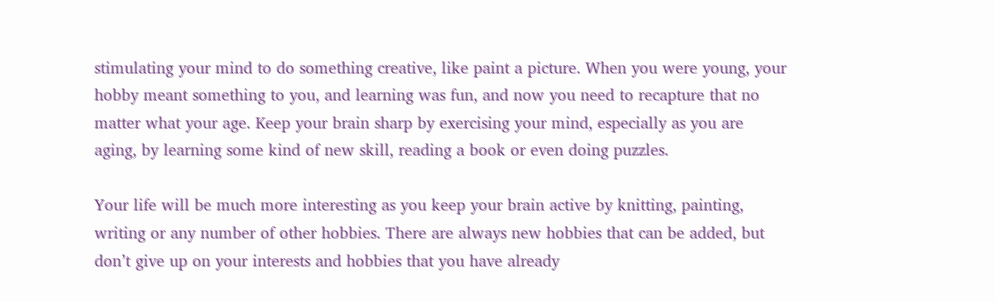stimulating your mind to do something creative, like paint a picture. When you were young, your hobby meant something to you, and learning was fun, and now you need to recapture that no matter what your age. Keep your brain sharp by exercising your mind, especially as you are aging, by learning some kind of new skill, reading a book or even doing puzzles.

Your life will be much more interesting as you keep your brain active by knitting, painting, writing or any number of other hobbies. There are always new hobbies that can be added, but don’t give up on your interests and hobbies that you have already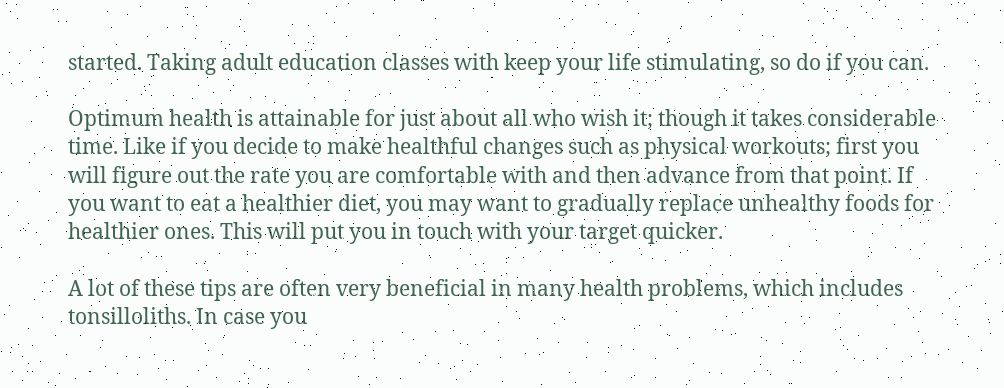started. Taking adult education classes with keep your life stimulating, so do if you can.

Optimum health is attainable for just about all who wish it; though it takes considerable time. Like if you decide to make healthful changes such as physical workouts; first you will figure out the rate you are comfortable with and then advance from that point. If you want to eat a healthier diet, you may want to gradually replace unhealthy foods for healthier ones. This will put you in touch with your target quicker.

A lot of these tips are often very beneficial in many health problems, which includes tonsilloliths. In case you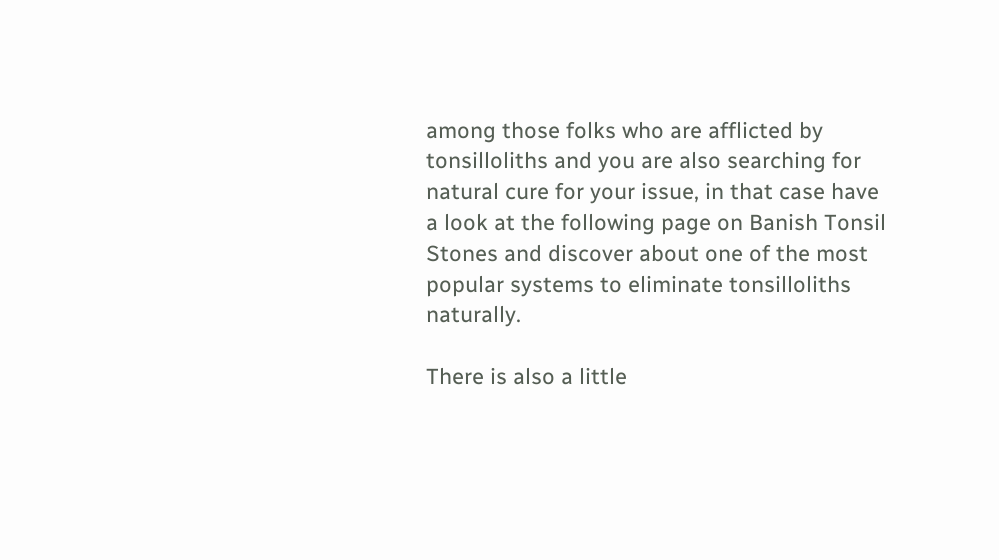among those folks who are afflicted by tonsilloliths and you are also searching for natural cure for your issue, in that case have a look at the following page on Banish Tonsil Stones and discover about one of the most popular systems to eliminate tonsilloliths naturally.

There is also a little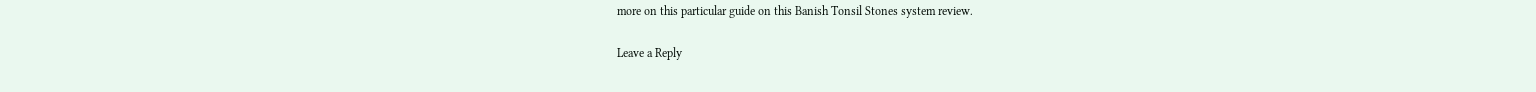more on this particular guide on this Banish Tonsil Stones system review.

Leave a Reply